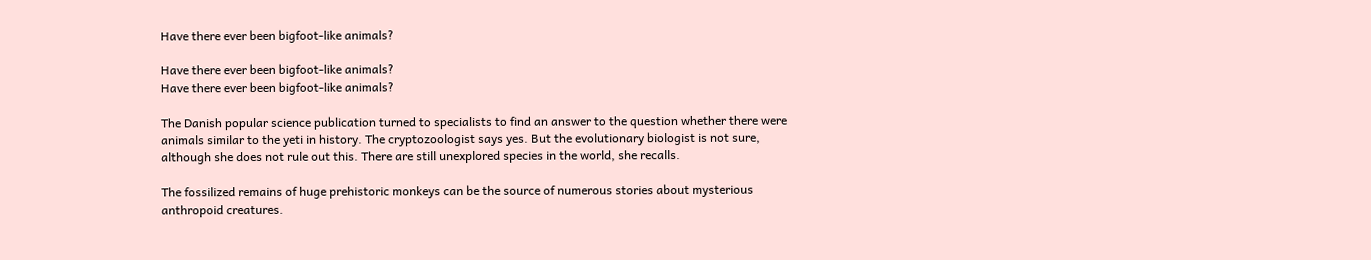Have there ever been bigfoot-like animals?

Have there ever been bigfoot-like animals?
Have there ever been bigfoot-like animals?

The Danish popular science publication turned to specialists to find an answer to the question whether there were animals similar to the yeti in history. The cryptozoologist says yes. But the evolutionary biologist is not sure, although she does not rule out this. There are still unexplored species in the world, she recalls.

The fossilized remains of huge prehistoric monkeys can be the source of numerous stories about mysterious anthropoid creatures.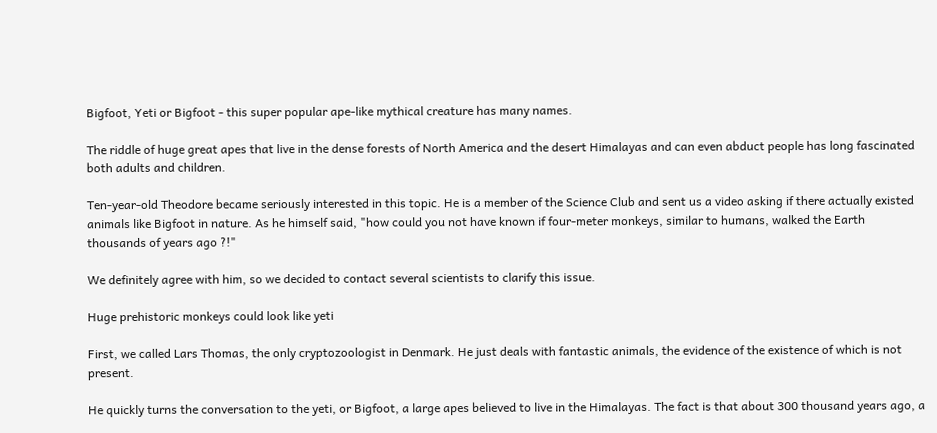Bigfoot, Yeti or Bigfoot - this super popular ape-like mythical creature has many names.

The riddle of huge great apes that live in the dense forests of North America and the desert Himalayas and can even abduct people has long fascinated both adults and children.

Ten-year-old Theodore became seriously interested in this topic. He is a member of the Science Club and sent us a video asking if there actually existed animals like Bigfoot in nature. As he himself said, "how could you not have known if four-meter monkeys, similar to humans, walked the Earth thousands of years ago ?!"

We definitely agree with him, so we decided to contact several scientists to clarify this issue.

Huge prehistoric monkeys could look like yeti

First, we called Lars Thomas, the only cryptozoologist in Denmark. He just deals with fantastic animals, the evidence of the existence of which is not present.

He quickly turns the conversation to the yeti, or Bigfoot, a large apes believed to live in the Himalayas. The fact is that about 300 thousand years ago, a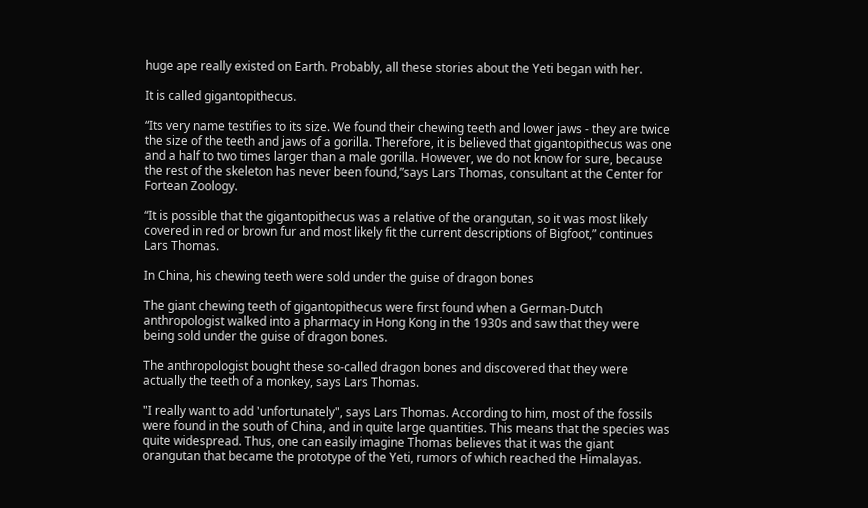huge ape really existed on Earth. Probably, all these stories about the Yeti began with her.

It is called gigantopithecus.

“Its very name testifies to its size. We found their chewing teeth and lower jaws - they are twice the size of the teeth and jaws of a gorilla. Therefore, it is believed that gigantopithecus was one and a half to two times larger than a male gorilla. However, we do not know for sure, because the rest of the skeleton has never been found,”says Lars Thomas, consultant at the Center for Fortean Zoology.

“It is possible that the gigantopithecus was a relative of the orangutan, so it was most likely covered in red or brown fur and most likely fit the current descriptions of Bigfoot,” continues Lars Thomas.

In China, his chewing teeth were sold under the guise of dragon bones

The giant chewing teeth of gigantopithecus were first found when a German-Dutch anthropologist walked into a pharmacy in Hong Kong in the 1930s and saw that they were being sold under the guise of dragon bones.

The anthropologist bought these so-called dragon bones and discovered that they were actually the teeth of a monkey, says Lars Thomas.

"I really want to add 'unfortunately", says Lars Thomas. According to him, most of the fossils were found in the south of China, and in quite large quantities. This means that the species was quite widespread. Thus, one can easily imagine Thomas believes that it was the giant orangutan that became the prototype of the Yeti, rumors of which reached the Himalayas.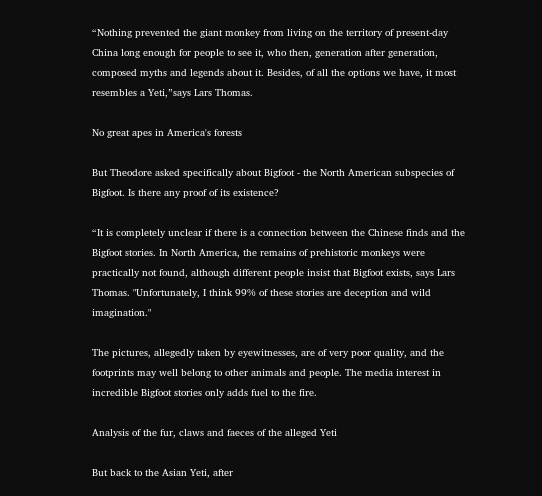“Nothing prevented the giant monkey from living on the territory of present-day China long enough for people to see it, who then, generation after generation, composed myths and legends about it. Besides, of all the options we have, it most resembles a Yeti,”says Lars Thomas.

No great apes in America's forests

But Theodore asked specifically about Bigfoot - the North American subspecies of Bigfoot. Is there any proof of its existence?

“It is completely unclear if there is a connection between the Chinese finds and the Bigfoot stories. In North America, the remains of prehistoric monkeys were practically not found, although different people insist that Bigfoot exists, says Lars Thomas. "Unfortunately, I think 99% of these stories are deception and wild imagination."

The pictures, allegedly taken by eyewitnesses, are of very poor quality, and the footprints may well belong to other animals and people. The media interest in incredible Bigfoot stories only adds fuel to the fire.

Analysis of the fur, claws and faeces of the alleged Yeti

But back to the Asian Yeti, after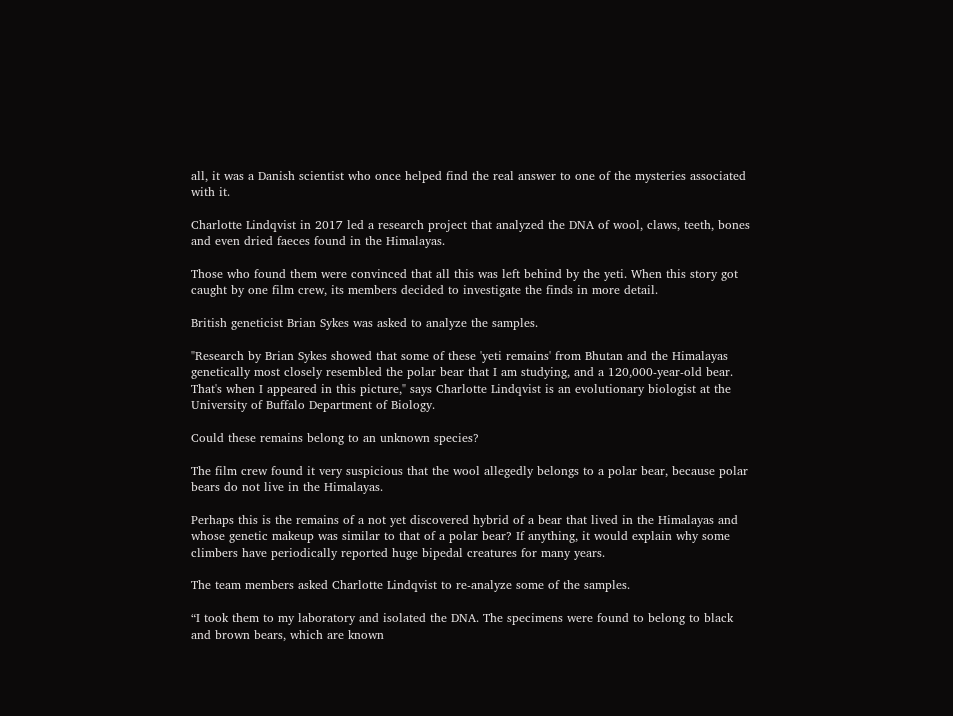all, it was a Danish scientist who once helped find the real answer to one of the mysteries associated with it.

Charlotte Lindqvist in 2017 led a research project that analyzed the DNA of wool, claws, teeth, bones and even dried faeces found in the Himalayas.

Those who found them were convinced that all this was left behind by the yeti. When this story got caught by one film crew, its members decided to investigate the finds in more detail.

British geneticist Brian Sykes was asked to analyze the samples.

"Research by Brian Sykes showed that some of these 'yeti remains' from Bhutan and the Himalayas genetically most closely resembled the polar bear that I am studying, and a 120,000-year-old bear. That's when I appeared in this picture," says Charlotte Lindqvist is an evolutionary biologist at the University of Buffalo Department of Biology.

Could these remains belong to an unknown species?

The film crew found it very suspicious that the wool allegedly belongs to a polar bear, because polar bears do not live in the Himalayas.

Perhaps this is the remains of a not yet discovered hybrid of a bear that lived in the Himalayas and whose genetic makeup was similar to that of a polar bear? If anything, it would explain why some climbers have periodically reported huge bipedal creatures for many years.

The team members asked Charlotte Lindqvist to re-analyze some of the samples.

“I took them to my laboratory and isolated the DNA. The specimens were found to belong to black and brown bears, which are known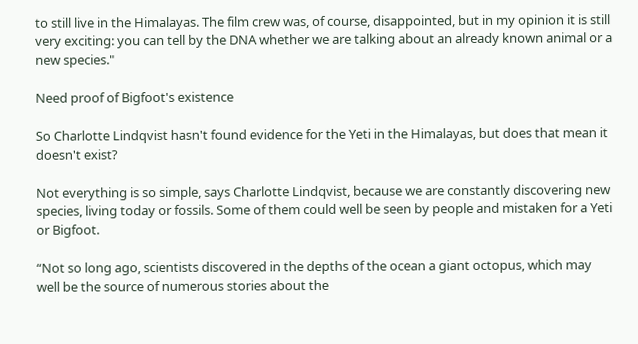to still live in the Himalayas. The film crew was, of course, disappointed, but in my opinion it is still very exciting: you can tell by the DNA whether we are talking about an already known animal or a new species."

Need proof of Bigfoot's existence

So Charlotte Lindqvist hasn't found evidence for the Yeti in the Himalayas, but does that mean it doesn't exist?

Not everything is so simple, says Charlotte Lindqvist, because we are constantly discovering new species, living today or fossils. Some of them could well be seen by people and mistaken for a Yeti or Bigfoot.

“Not so long ago, scientists discovered in the depths of the ocean a giant octopus, which may well be the source of numerous stories about the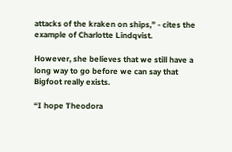attacks of the kraken on ships,” - cites the example of Charlotte Lindqvist.

However, she believes that we still have a long way to go before we can say that Bigfoot really exists.

“I hope Theodora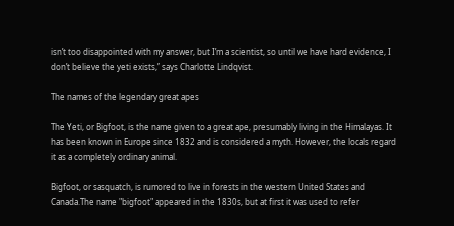isn’t too disappointed with my answer, but I’m a scientist, so until we have hard evidence, I don’t believe the yeti exists,” says Charlotte Lindqvist.

The names of the legendary great apes

The Yeti, or Bigfoot, is the name given to a great ape, presumably living in the Himalayas. It has been known in Europe since 1832 and is considered a myth. However, the locals regard it as a completely ordinary animal.

Bigfoot, or sasquatch, is rumored to live in forests in the western United States and Canada.The name "bigfoot" appeared in the 1830s, but at first it was used to refer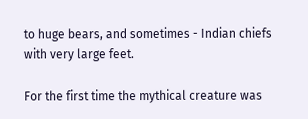to huge bears, and sometimes - Indian chiefs with very large feet.

For the first time the mythical creature was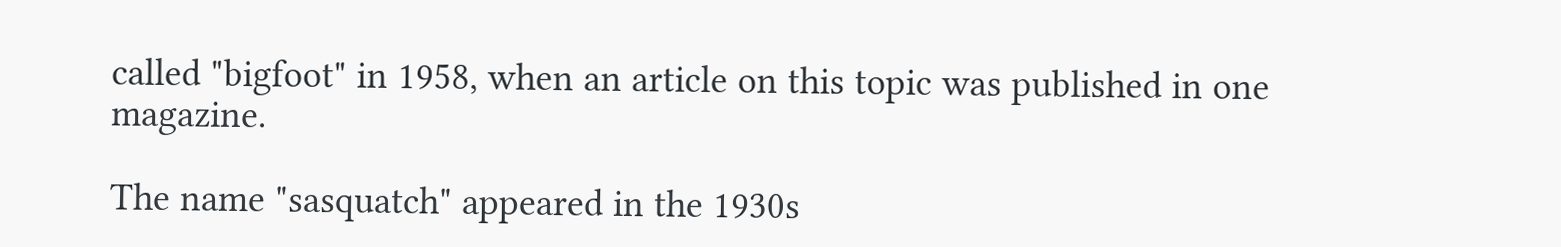called "bigfoot" in 1958, when an article on this topic was published in one magazine.

The name "sasquatch" appeared in the 1930s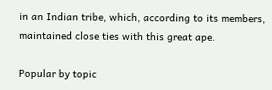in an Indian tribe, which, according to its members, maintained close ties with this great ape.

Popular by topic